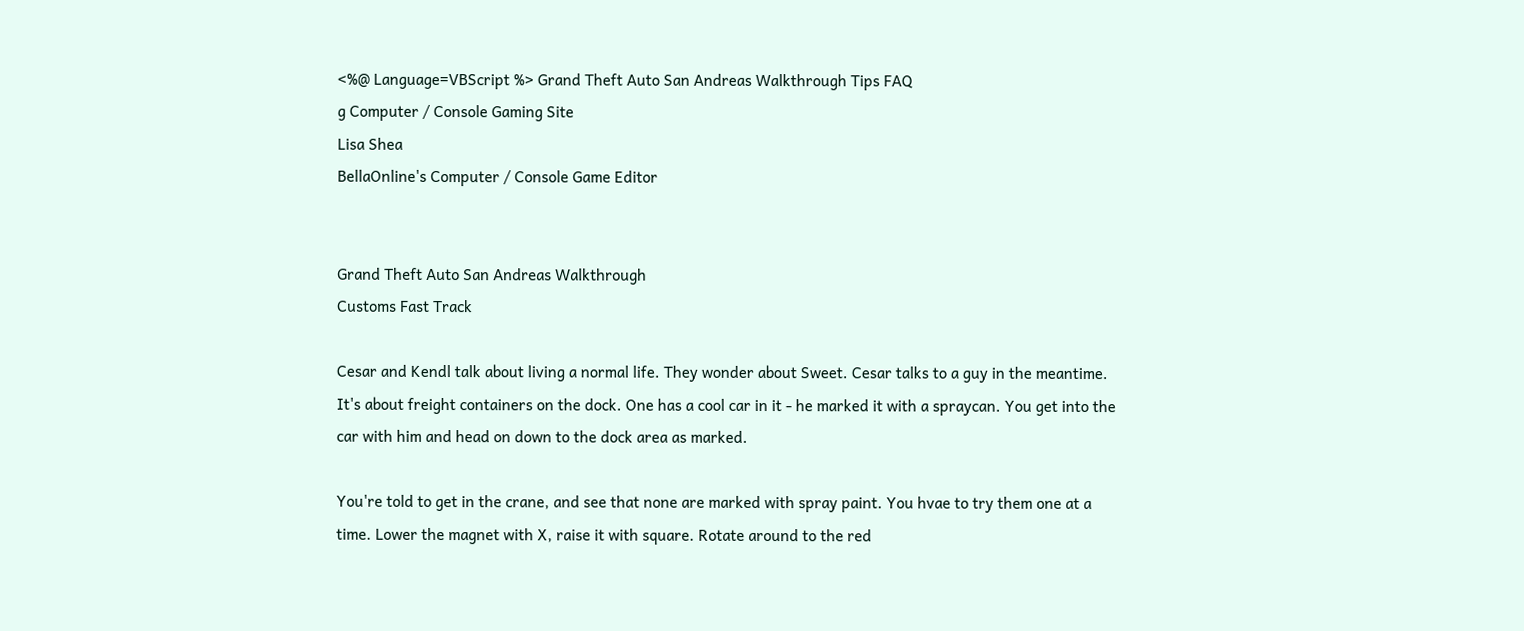<%@ Language=VBScript %> Grand Theft Auto San Andreas Walkthrough Tips FAQ
g Computer / Console Gaming Site
Lisa Shea
BellaOnline's Computer / Console Game Editor


Grand Theft Auto San Andreas Walkthrough
Customs Fast Track

Cesar and Kendl talk about living a normal life. They wonder about Sweet. Cesar talks to a guy in the meantime. It's about freight containers on the dock. One has a cool car in it - he marked it with a spraycan. You get into the car with him and head on down to the dock area as marked.

You're told to get in the crane, and see that none are marked with spray paint. You hvae to try them one at a time. Lower the magnet with X, raise it with square. Rotate around to the red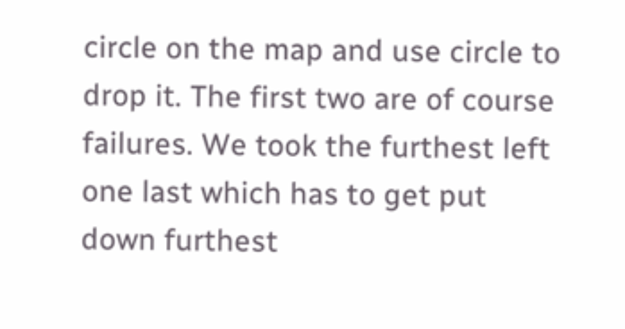circle on the map and use circle to drop it. The first two are of course failures. We took the furthest left one last which has to get put down furthest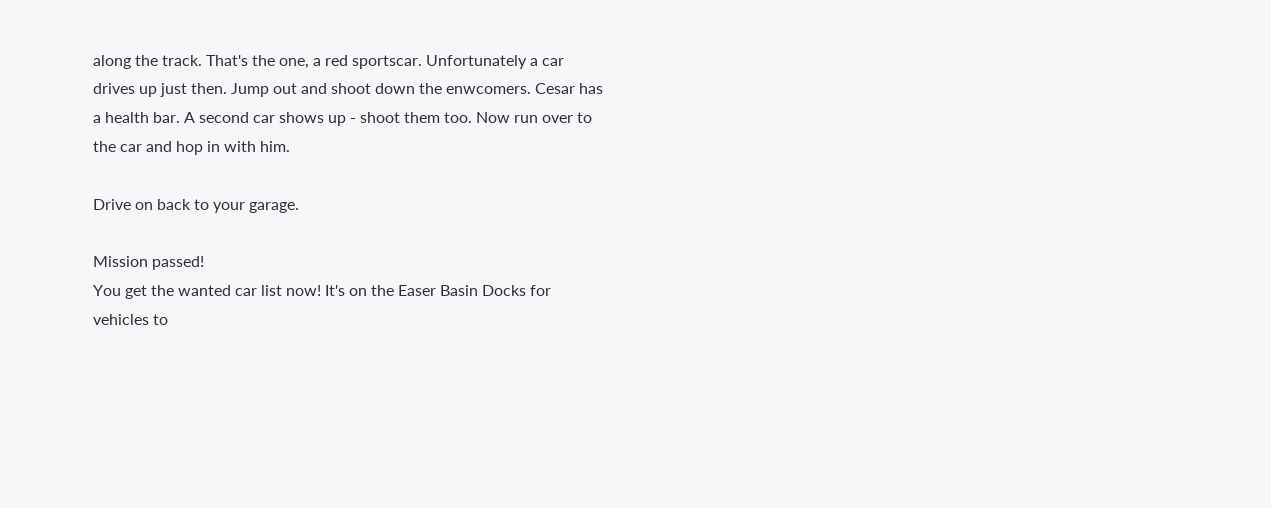along the track. That's the one, a red sportscar. Unfortunately a car drives up just then. Jump out and shoot down the enwcomers. Cesar has a health bar. A second car shows up - shoot them too. Now run over to the car and hop in with him.

Drive on back to your garage.

Mission passed!
You get the wanted car list now! It's on the Easer Basin Docks for vehicles to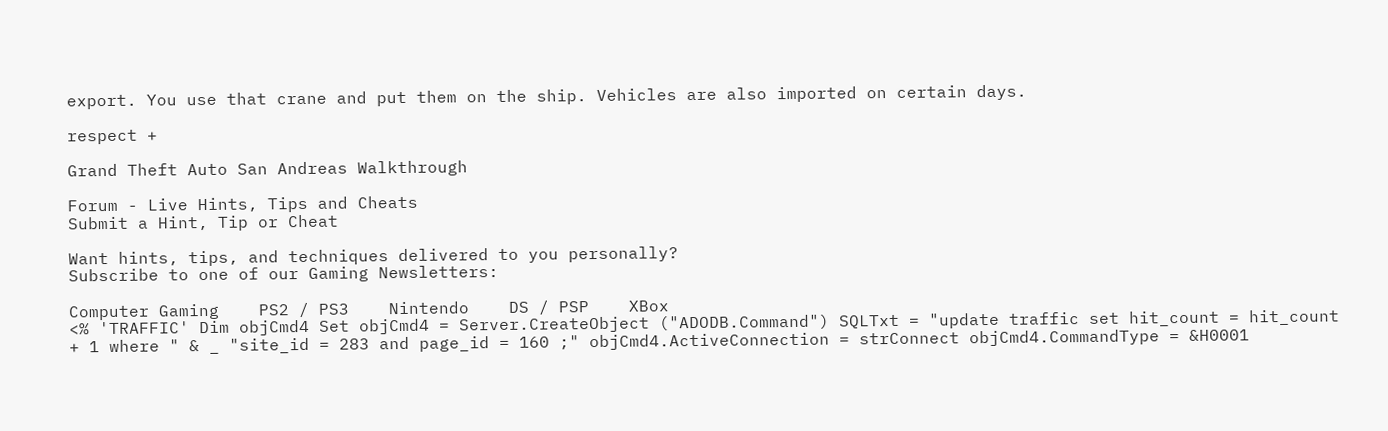export. You use that crane and put them on the ship. Vehicles are also imported on certain days.

respect +

Grand Theft Auto San Andreas Walkthrough

Forum - Live Hints, Tips and Cheats
Submit a Hint, Tip or Cheat

Want hints, tips, and techniques delivered to you personally?
Subscribe to one of our Gaming Newsletters:

Computer Gaming    PS2 / PS3    Nintendo    DS / PSP    XBox
<% 'TRAFFIC' Dim objCmd4 Set objCmd4 = Server.CreateObject ("ADODB.Command") SQLTxt = "update traffic set hit_count = hit_count + 1 where " & _ "site_id = 283 and page_id = 160 ;" objCmd4.ActiveConnection = strConnect objCmd4.CommandType = &H0001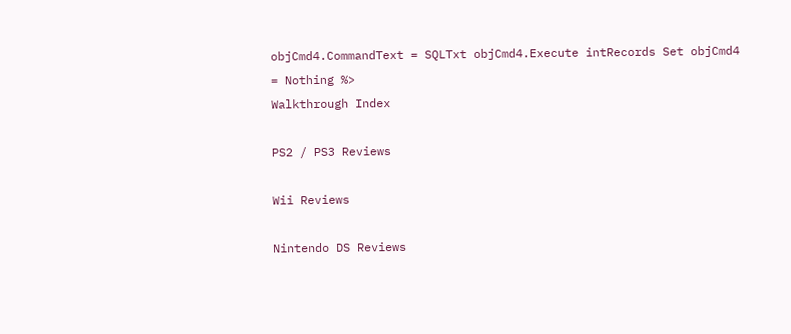objCmd4.CommandText = SQLTxt objCmd4.Execute intRecords Set objCmd4 = Nothing %>
Walkthrough Index

PS2 / PS3 Reviews

Wii Reviews

Nintendo DS Reviews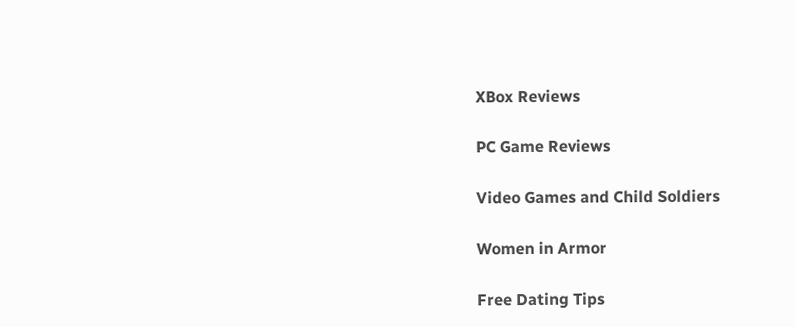XBox Reviews

PC Game Reviews

Video Games and Child Soldiers

Women in Armor

Free Dating Tips